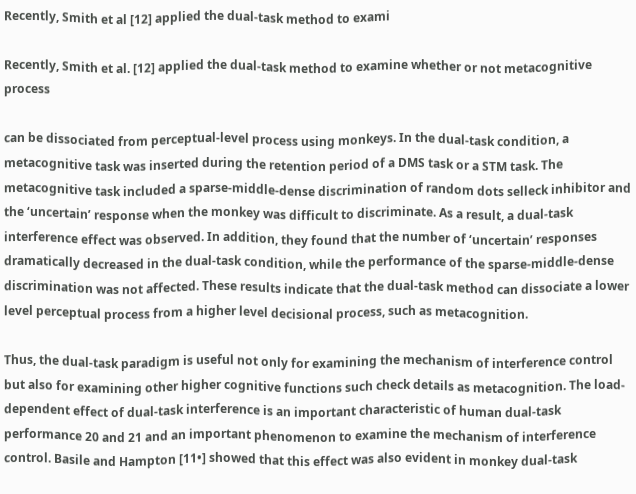Recently, Smith et al [12] applied the dual-task method to exami

Recently, Smith et al. [12] applied the dual-task method to examine whether or not metacognitive process

can be dissociated from perceptual-level process using monkeys. In the dual-task condition, a metacognitive task was inserted during the retention period of a DMS task or a STM task. The metacognitive task included a sparse-middle-dense discrimination of random dots selleck inhibitor and the ‘uncertain’ response when the monkey was difficult to discriminate. As a result, a dual-task interference effect was observed. In addition, they found that the number of ‘uncertain’ responses dramatically decreased in the dual-task condition, while the performance of the sparse-middle-dense discrimination was not affected. These results indicate that the dual-task method can dissociate a lower level perceptual process from a higher level decisional process, such as metacognition.

Thus, the dual-task paradigm is useful not only for examining the mechanism of interference control but also for examining other higher cognitive functions such check details as metacognition. The load-dependent effect of dual-task interference is an important characteristic of human dual-task performance 20 and 21 and an important phenomenon to examine the mechanism of interference control. Basile and Hampton [11•] showed that this effect was also evident in monkey dual-task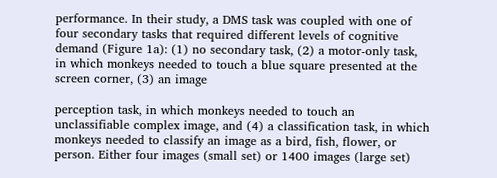performance. In their study, a DMS task was coupled with one of four secondary tasks that required different levels of cognitive demand (Figure 1a): (1) no secondary task, (2) a motor-only task, in which monkeys needed to touch a blue square presented at the screen corner, (3) an image

perception task, in which monkeys needed to touch an unclassifiable complex image, and (4) a classification task, in which monkeys needed to classify an image as a bird, fish, flower, or person. Either four images (small set) or 1400 images (large set)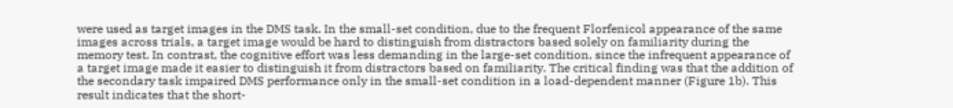were used as target images in the DMS task. In the small-set condition, due to the frequent Florfenicol appearance of the same images across trials, a target image would be hard to distinguish from distractors based solely on familiarity during the memory test. In contrast, the cognitive effort was less demanding in the large-set condition, since the infrequent appearance of a target image made it easier to distinguish it from distractors based on familiarity. The critical finding was that the addition of the secondary task impaired DMS performance only in the small-set condition in a load-dependent manner (Figure 1b). This result indicates that the short-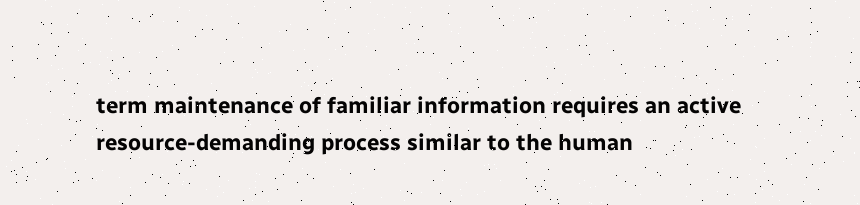term maintenance of familiar information requires an active resource-demanding process similar to the human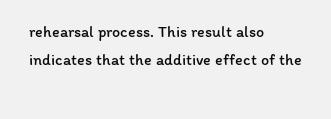rehearsal process. This result also indicates that the additive effect of the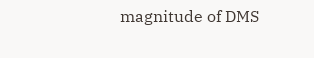magnitude of DMS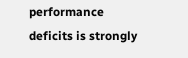performance deficits is strongly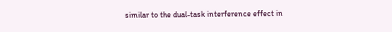similar to the dual-task interference effect in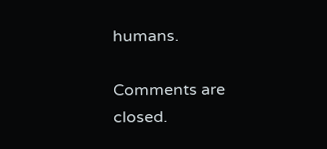humans.

Comments are closed.